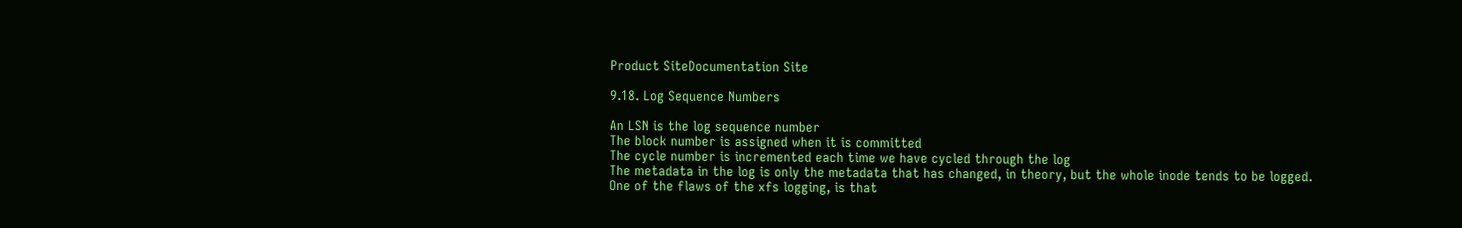Product SiteDocumentation Site

9.18. Log Sequence Numbers

An LSN is the log sequence number
The block number is assigned when it is committed
The cycle number is incremented each time we have cycled through the log
The metadata in the log is only the metadata that has changed, in theory, but the whole inode tends to be logged.
One of the flaws of the xfs logging, is that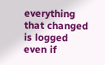everything that changed is logged even if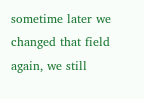sometime later we changed that field again, we still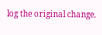log the original change.